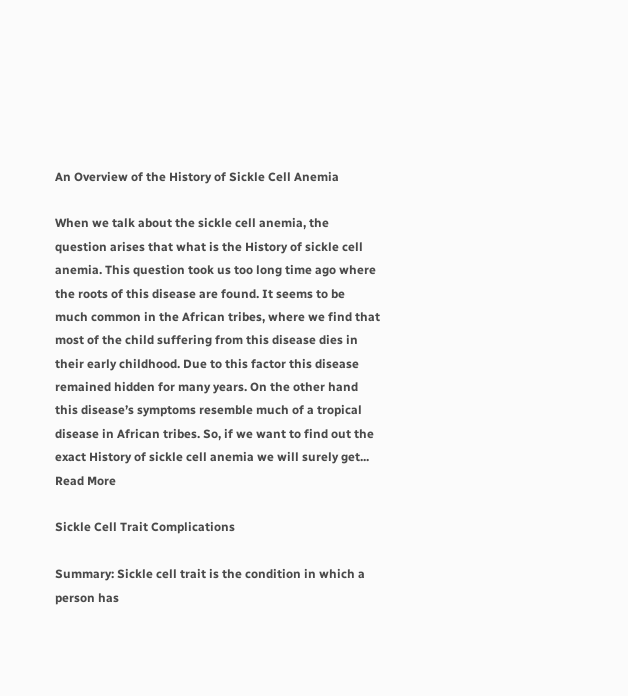An Overview of the History of Sickle Cell Anemia

When we talk about the sickle cell anemia, the question arises that what is the History of sickle cell anemia. This question took us too long time ago where the roots of this disease are found. It seems to be much common in the African tribes, where we find that most of the child suffering from this disease dies in their early childhood. Due to this factor this disease remained hidden for many years. On the other hand this disease’s symptoms resemble much of a tropical disease in African tribes. So, if we want to find out the exact History of sickle cell anemia we will surely get... Read More

Sickle Cell Trait Complications

Summary: Sickle cell trait is the condition in which a person has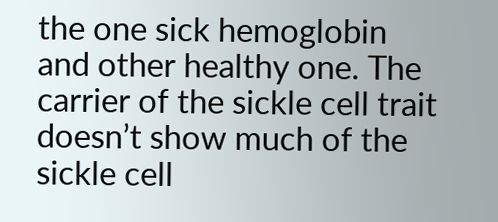the one sick hemoglobin and other healthy one. The carrier of the sickle cell trait doesn’t show much of the sickle cell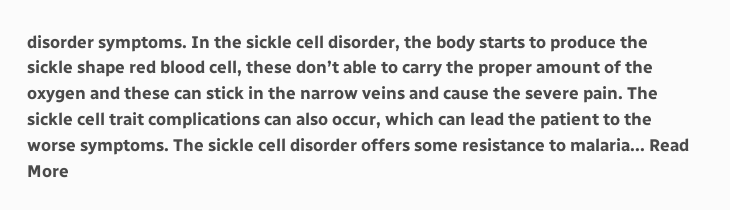disorder symptoms. In the sickle cell disorder, the body starts to produce the sickle shape red blood cell, these don’t able to carry the proper amount of the oxygen and these can stick in the narrow veins and cause the severe pain. The sickle cell trait complications can also occur, which can lead the patient to the worse symptoms. The sickle cell disorder offers some resistance to malaria... Read More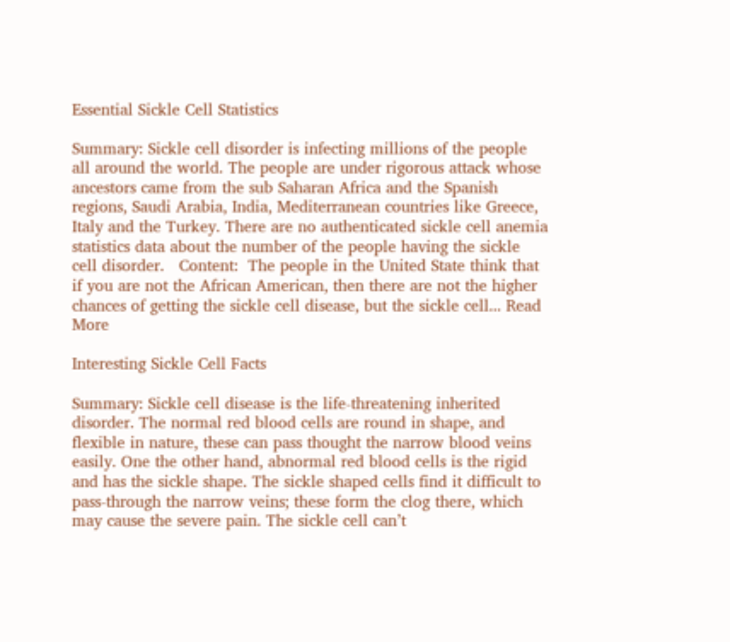Essential Sickle Cell Statistics

Summary: Sickle cell disorder is infecting millions of the people all around the world. The people are under rigorous attack whose ancestors came from the sub Saharan Africa and the Spanish regions, Saudi Arabia, India, Mediterranean countries like Greece, Italy and the Turkey. There are no authenticated sickle cell anemia statistics data about the number of the people having the sickle cell disorder.   Content:  The people in the United State think that if you are not the African American, then there are not the higher chances of getting the sickle cell disease, but the sickle cell... Read More

Interesting Sickle Cell Facts

Summary: Sickle cell disease is the life-threatening inherited disorder. The normal red blood cells are round in shape, and flexible in nature, these can pass thought the narrow blood veins easily. One the other hand, abnormal red blood cells is the rigid and has the sickle shape. The sickle shaped cells find it difficult to pass-through the narrow veins; these form the clog there, which may cause the severe pain. The sickle cell can’t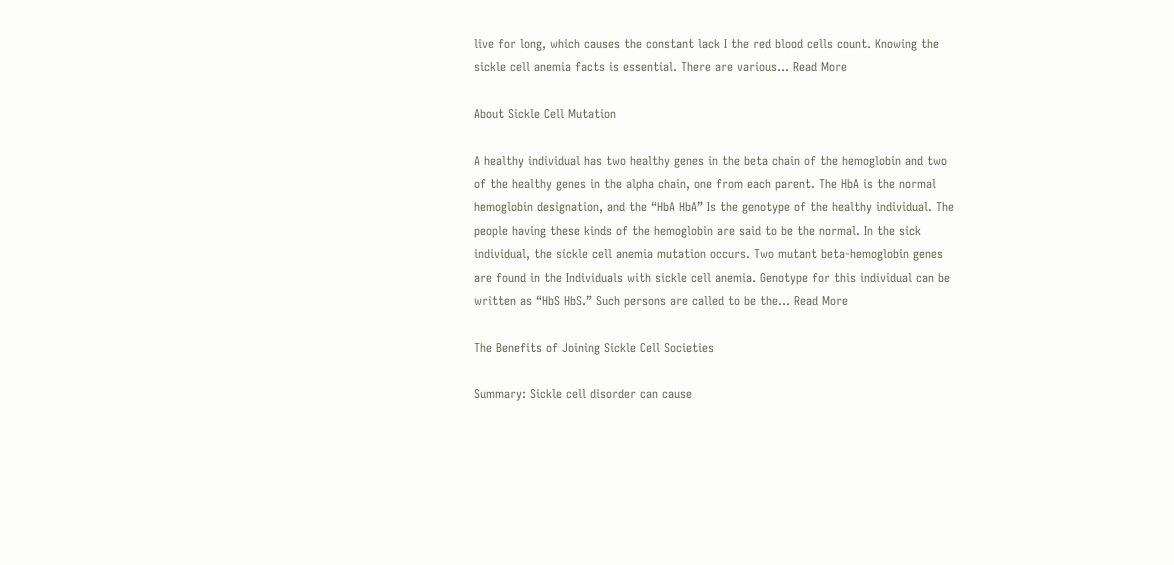live for long, which causes the constant lack I the red blood cells count. Knowing the sickle cell anemia facts is essential. There are various... Read More

About Sickle Cell Mutation

A healthy individual has two healthy genes in the beta chain of the hemoglobin and two of the healthy genes in the alpha chain, one from each parent. The HbA is the normal hemoglobin designation, and the “HbA HbA” Is the genotype of the healthy individual. The people having these kinds of the hemoglobin are said to be the normal. In the sick individual, the sickle cell anemia mutation occurs. Two mutant beta-hemoglobin genes are found in the Individuals with sickle cell anemia. Genotype for this individual can be written as “HbS HbS.” Such persons are called to be the... Read More

The Benefits of Joining Sickle Cell Societies

Summary: Sickle cell disorder can cause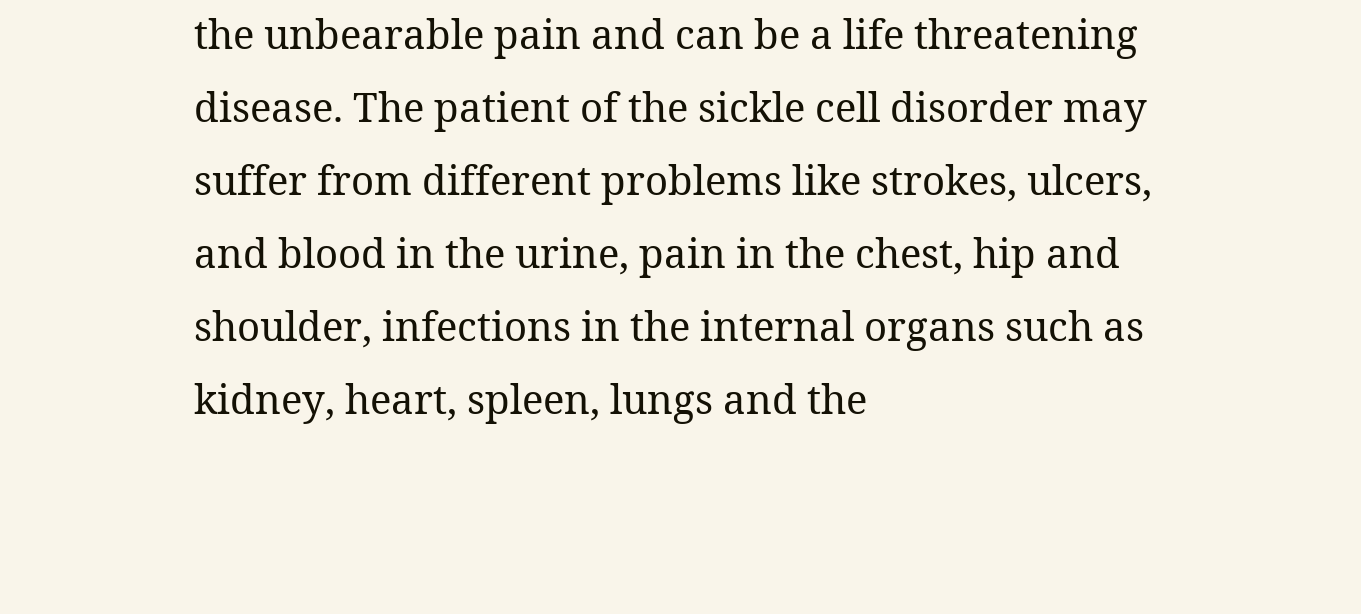the unbearable pain and can be a life threatening disease. The patient of the sickle cell disorder may suffer from different problems like strokes, ulcers, and blood in the urine, pain in the chest, hip and shoulder, infections in the internal organs such as kidney, heart, spleen, lungs and the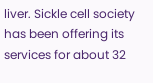liver. Sickle cell society has been offering its services for about 32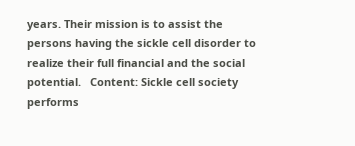years. Their mission is to assist the persons having the sickle cell disorder to realize their full financial and the social potential.   Content: Sickle cell society performs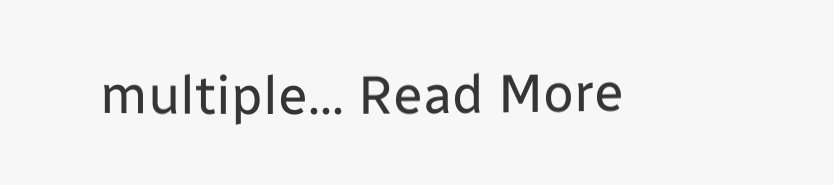multiple... Read More